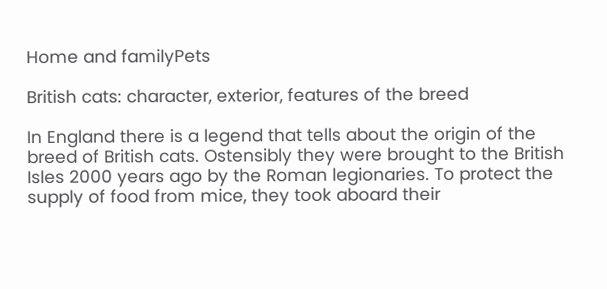Home and familyPets

British cats: character, exterior, features of the breed

In England there is a legend that tells about the origin of the breed of British cats. Ostensibly they were brought to the British Isles 2000 years ago by the Roman legionaries. To protect the supply of food from mice, they took aboard their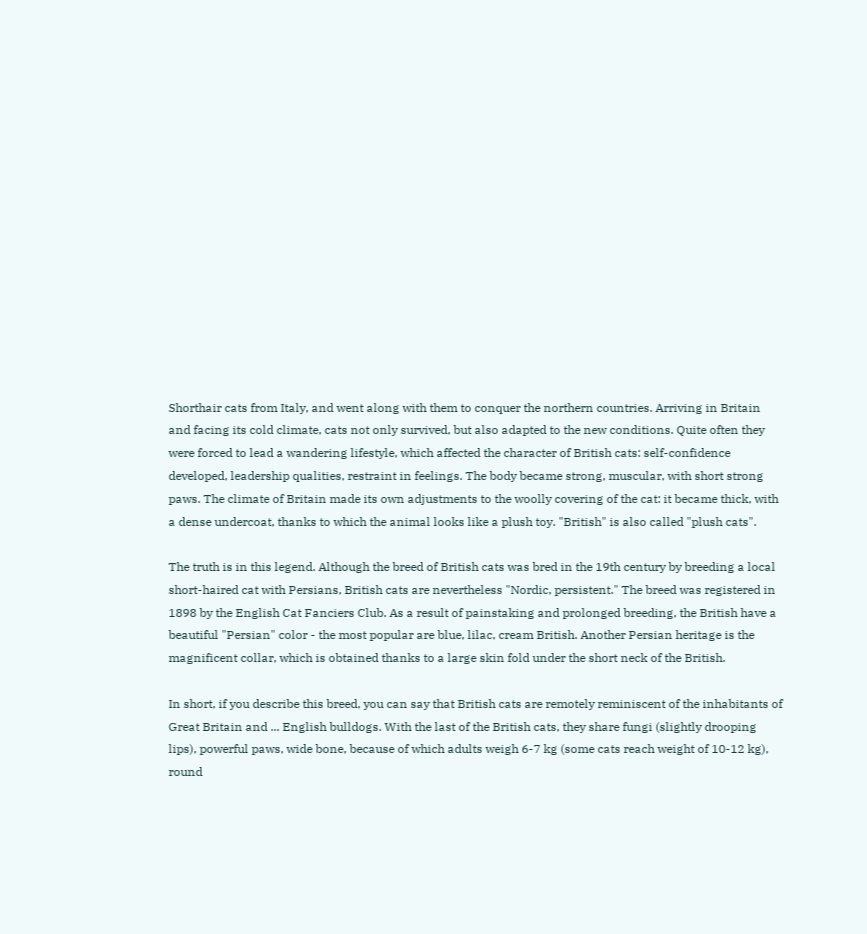Shorthair cats from Italy, and went along with them to conquer the northern countries. Arriving in Britain and facing its cold climate, cats not only survived, but also adapted to the new conditions. Quite often they were forced to lead a wandering lifestyle, which affected the character of British cats: self-confidence developed, leadership qualities, restraint in feelings. The body became strong, muscular, with short strong paws. The climate of Britain made its own adjustments to the woolly covering of the cat: it became thick, with a dense undercoat, thanks to which the animal looks like a plush toy. "British" is also called "plush cats".

The truth is in this legend. Although the breed of British cats was bred in the 19th century by breeding a local short-haired cat with Persians, British cats are nevertheless "Nordic, persistent." The breed was registered in 1898 by the English Cat Fanciers Club. As a result of painstaking and prolonged breeding, the British have a beautiful "Persian" color - the most popular are blue, lilac, cream British. Another Persian heritage is the magnificent collar, which is obtained thanks to a large skin fold under the short neck of the British.

In short, if you describe this breed, you can say that British cats are remotely reminiscent of the inhabitants of Great Britain and ... English bulldogs. With the last of the British cats, they share fungi (slightly drooping lips), powerful paws, wide bone, because of which adults weigh 6-7 kg (some cats reach weight of 10-12 kg), round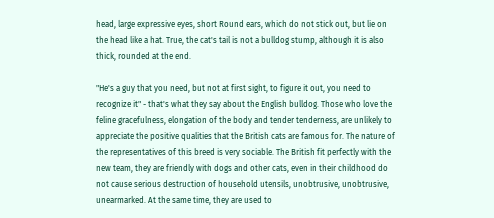head, large expressive eyes, short Round ears, which do not stick out, but lie on the head like a hat. True, the cat's tail is not a bulldog stump, although it is also thick, rounded at the end.

"He's a guy that you need, but not at first sight, to figure it out, you need to recognize it" - that's what they say about the English bulldog. Those who love the feline gracefulness, elongation of the body and tender tenderness, are unlikely to appreciate the positive qualities that the British cats are famous for. The nature of the representatives of this breed is very sociable. The British fit perfectly with the new team, they are friendly with dogs and other cats, even in their childhood do not cause serious destruction of household utensils, unobtrusive, unobtrusive, unearmarked. At the same time, they are used to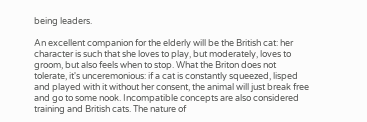being leaders.

An excellent companion for the elderly will be the British cat: her character is such that she loves to play, but moderately, loves to groom, but also feels when to stop. What the Briton does not tolerate, it's unceremonious: if a cat is constantly squeezed, lisped and played with it without her consent, the animal will just break free and go to some nook. Incompatible concepts are also considered training and British cats. The nature of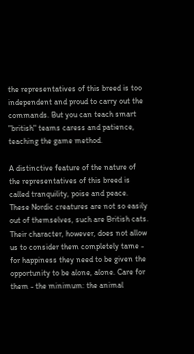the representatives of this breed is too independent and proud to carry out the commands. But you can teach smart "british" teams caress and patience, teaching the game method.

A distinctive feature of the nature of the representatives of this breed is called tranquility, poise and peace. These Nordic creatures are not so easily out of themselves, such are British cats. Their character, however, does not allow us to consider them completely tame - for happiness they need to be given the opportunity to be alone, alone. Care for them - the minimum: the animal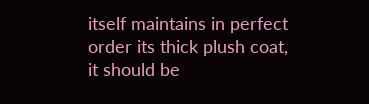itself maintains in perfect order its thick plush coat, it should be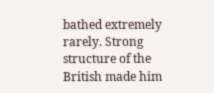bathed extremely rarely. Strong structure of the British made him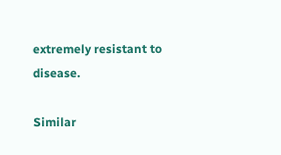extremely resistant to disease.

Similar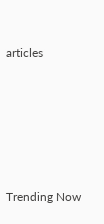articles





Trending Now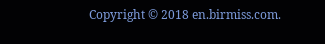Copyright © 2018 en.birmiss.com.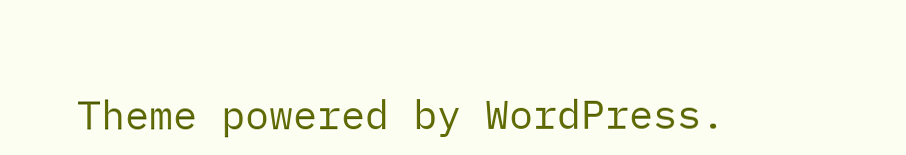Theme powered by WordPress.